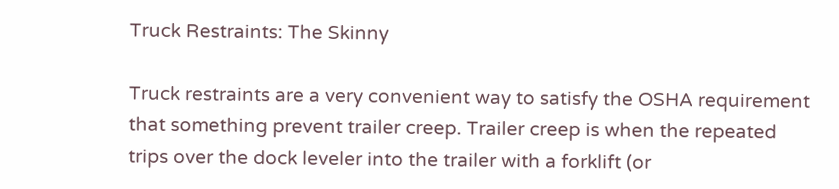Truck Restraints: The Skinny

Truck restraints are a very convenient way to satisfy the OSHA requirement that something prevent trailer creep. Trailer creep is when the repeated trips over the dock leveler into the trailer with a forklift (or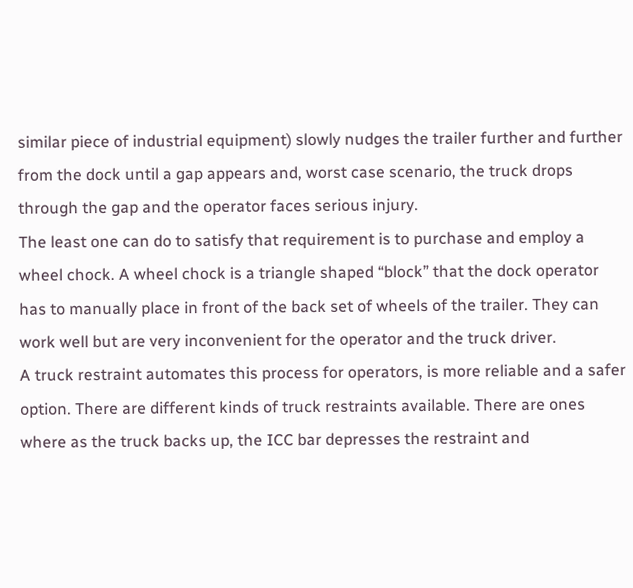similar piece of industrial equipment) slowly nudges the trailer further and further from the dock until a gap appears and, worst case scenario, the truck drops through the gap and the operator faces serious injury.
The least one can do to satisfy that requirement is to purchase and employ a wheel chock. A wheel chock is a triangle shaped “block” that the dock operator has to manually place in front of the back set of wheels of the trailer. They can work well but are very inconvenient for the operator and the truck driver.
A truck restraint automates this process for operators, is more reliable and a safer option. There are different kinds of truck restraints available. There are ones where as the truck backs up, the ICC bar depresses the restraint and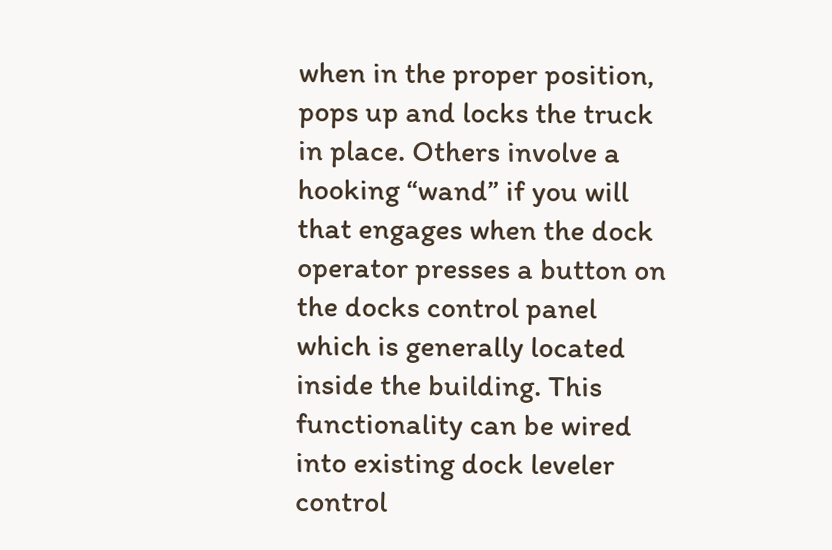when in the proper position, pops up and locks the truck in place. Others involve a hooking “wand” if you will that engages when the dock operator presses a button on the docks control panel which is generally located inside the building. This functionality can be wired into existing dock leveler control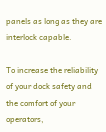panels as long as they are interlock capable.

To increase the reliability of your dock safety and the comfort of your operators,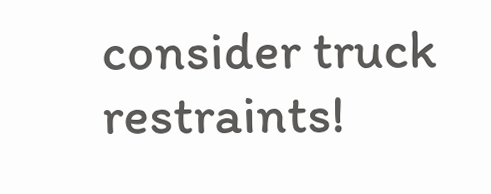consider truck restraints!